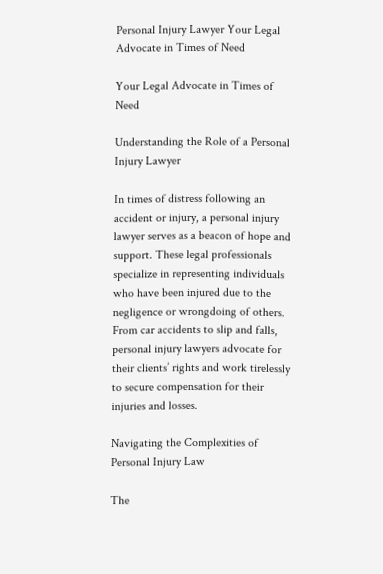Personal Injury Lawyer Your Legal Advocate in Times of Need

Your Legal Advocate in Times of Need

Understanding the Role of a Personal Injury Lawyer

In times of distress following an accident or injury, a personal injury lawyer serves as a beacon of hope and support. These legal professionals specialize in representing individuals who have been injured due to the negligence or wrongdoing of others. From car accidents to slip and falls, personal injury lawyers advocate for their clients’ rights and work tirelessly to secure compensation for their injuries and losses.

Navigating the Complexities of Personal Injury Law

The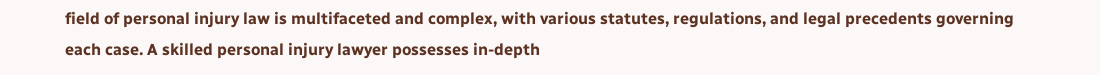field of personal injury law is multifaceted and complex, with various statutes, regulations, and legal precedents governing each case. A skilled personal injury lawyer possesses in-depth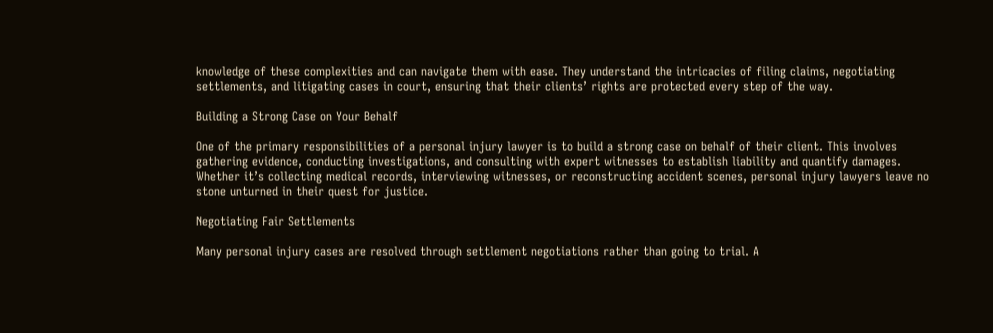knowledge of these complexities and can navigate them with ease. They understand the intricacies of filing claims, negotiating settlements, and litigating cases in court, ensuring that their clients’ rights are protected every step of the way.

Building a Strong Case on Your Behalf

One of the primary responsibilities of a personal injury lawyer is to build a strong case on behalf of their client. This involves gathering evidence, conducting investigations, and consulting with expert witnesses to establish liability and quantify damages. Whether it’s collecting medical records, interviewing witnesses, or reconstructing accident scenes, personal injury lawyers leave no stone unturned in their quest for justice.

Negotiating Fair Settlements

Many personal injury cases are resolved through settlement negotiations rather than going to trial. A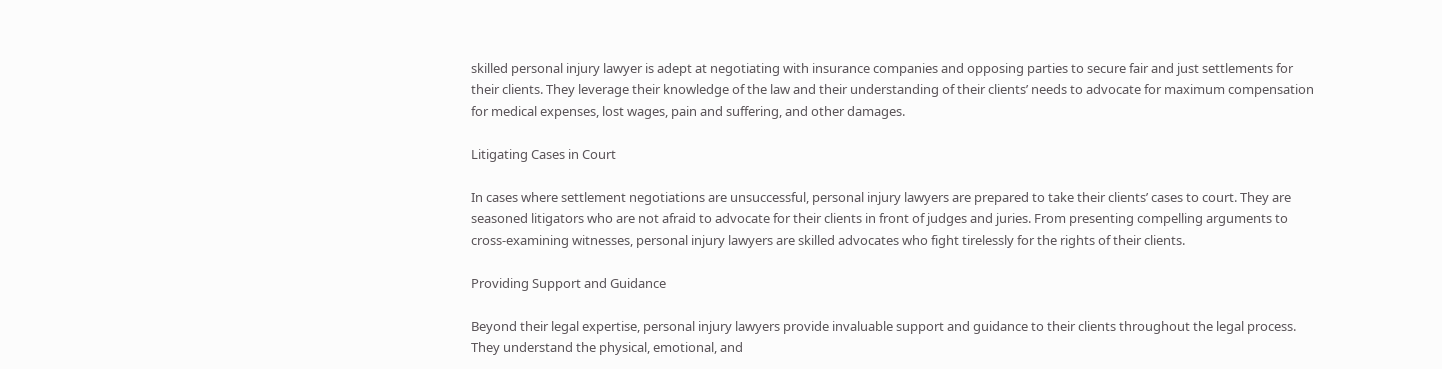skilled personal injury lawyer is adept at negotiating with insurance companies and opposing parties to secure fair and just settlements for their clients. They leverage their knowledge of the law and their understanding of their clients’ needs to advocate for maximum compensation for medical expenses, lost wages, pain and suffering, and other damages.

Litigating Cases in Court

In cases where settlement negotiations are unsuccessful, personal injury lawyers are prepared to take their clients’ cases to court. They are seasoned litigators who are not afraid to advocate for their clients in front of judges and juries. From presenting compelling arguments to cross-examining witnesses, personal injury lawyers are skilled advocates who fight tirelessly for the rights of their clients.

Providing Support and Guidance

Beyond their legal expertise, personal injury lawyers provide invaluable support and guidance to their clients throughout the legal process. They understand the physical, emotional, and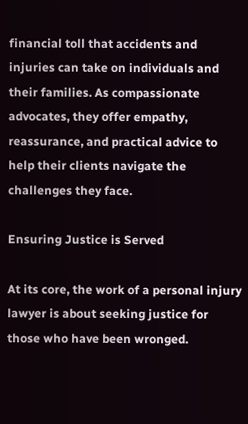financial toll that accidents and injuries can take on individuals and their families. As compassionate advocates, they offer empathy, reassurance, and practical advice to help their clients navigate the challenges they face.

Ensuring Justice is Served

At its core, the work of a personal injury lawyer is about seeking justice for those who have been wronged.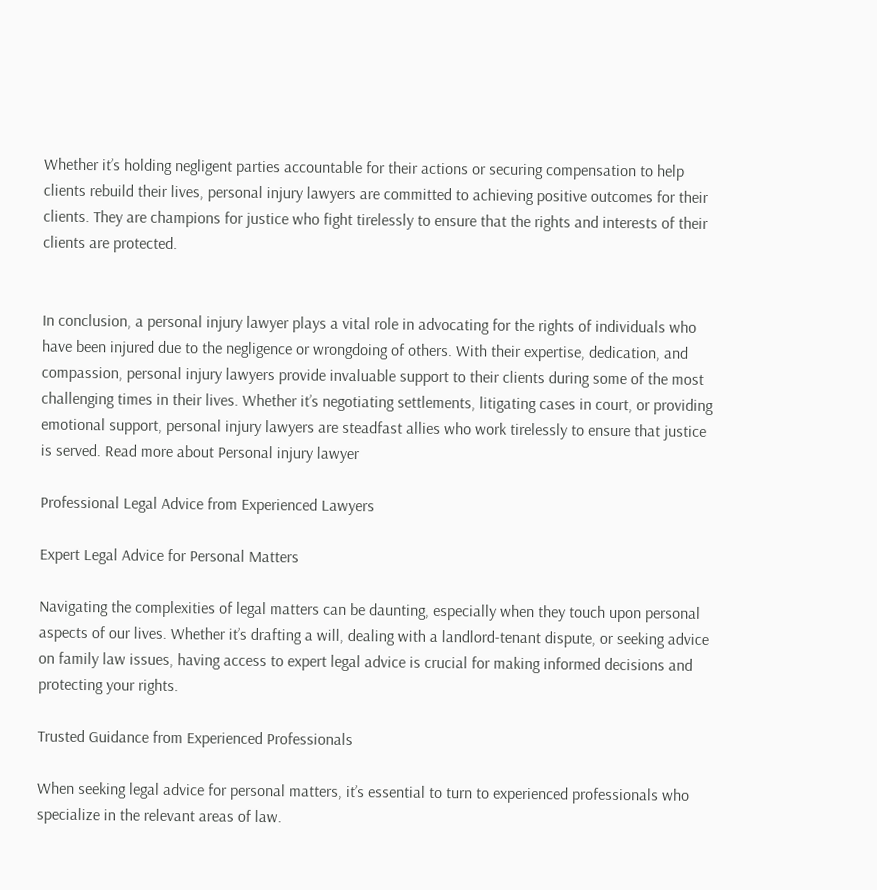Whether it’s holding negligent parties accountable for their actions or securing compensation to help clients rebuild their lives, personal injury lawyers are committed to achieving positive outcomes for their clients. They are champions for justice who fight tirelessly to ensure that the rights and interests of their clients are protected.


In conclusion, a personal injury lawyer plays a vital role in advocating for the rights of individuals who have been injured due to the negligence or wrongdoing of others. With their expertise, dedication, and compassion, personal injury lawyers provide invaluable support to their clients during some of the most challenging times in their lives. Whether it’s negotiating settlements, litigating cases in court, or providing emotional support, personal injury lawyers are steadfast allies who work tirelessly to ensure that justice is served. Read more about Personal injury lawyer

Professional Legal Advice from Experienced Lawyers

Expert Legal Advice for Personal Matters

Navigating the complexities of legal matters can be daunting, especially when they touch upon personal aspects of our lives. Whether it’s drafting a will, dealing with a landlord-tenant dispute, or seeking advice on family law issues, having access to expert legal advice is crucial for making informed decisions and protecting your rights.

Trusted Guidance from Experienced Professionals

When seeking legal advice for personal matters, it’s essential to turn to experienced professionals who specialize in the relevant areas of law.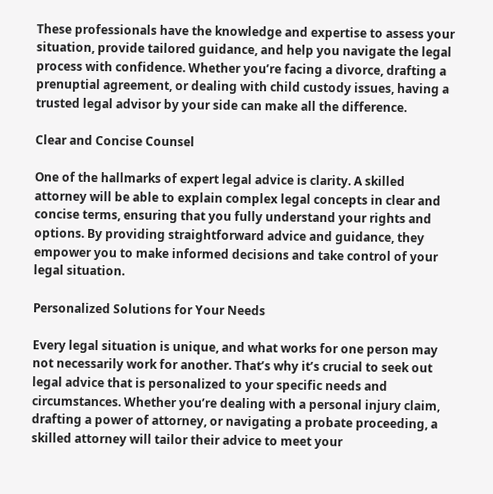These professionals have the knowledge and expertise to assess your situation, provide tailored guidance, and help you navigate the legal process with confidence. Whether you’re facing a divorce, drafting a prenuptial agreement, or dealing with child custody issues, having a trusted legal advisor by your side can make all the difference.

Clear and Concise Counsel

One of the hallmarks of expert legal advice is clarity. A skilled attorney will be able to explain complex legal concepts in clear and concise terms, ensuring that you fully understand your rights and options. By providing straightforward advice and guidance, they empower you to make informed decisions and take control of your legal situation.

Personalized Solutions for Your Needs

Every legal situation is unique, and what works for one person may not necessarily work for another. That’s why it’s crucial to seek out legal advice that is personalized to your specific needs and circumstances. Whether you’re dealing with a personal injury claim, drafting a power of attorney, or navigating a probate proceeding, a skilled attorney will tailor their advice to meet your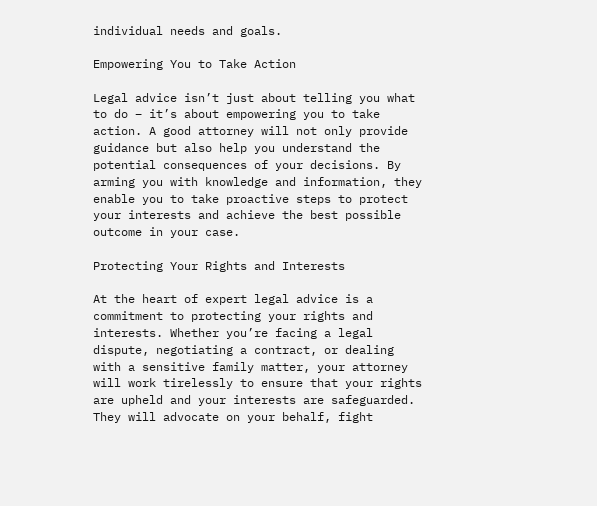individual needs and goals.

Empowering You to Take Action

Legal advice isn’t just about telling you what to do – it’s about empowering you to take action. A good attorney will not only provide guidance but also help you understand the potential consequences of your decisions. By arming you with knowledge and information, they enable you to take proactive steps to protect your interests and achieve the best possible outcome in your case.

Protecting Your Rights and Interests

At the heart of expert legal advice is a commitment to protecting your rights and interests. Whether you’re facing a legal dispute, negotiating a contract, or dealing with a sensitive family matter, your attorney will work tirelessly to ensure that your rights are upheld and your interests are safeguarded. They will advocate on your behalf, fight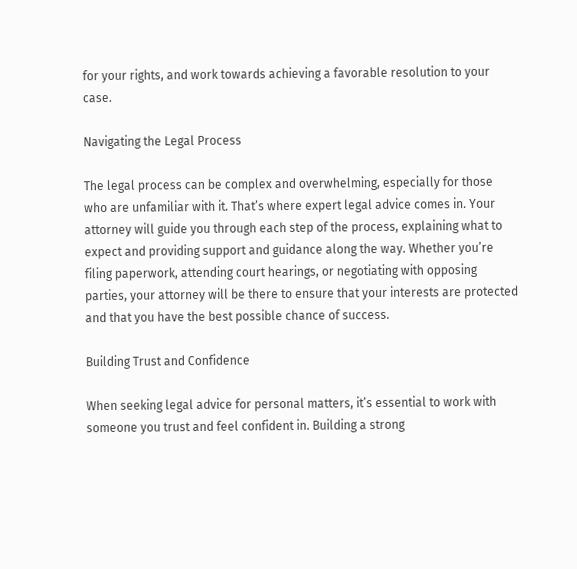for your rights, and work towards achieving a favorable resolution to your case.

Navigating the Legal Process

The legal process can be complex and overwhelming, especially for those who are unfamiliar with it. That’s where expert legal advice comes in. Your attorney will guide you through each step of the process, explaining what to expect and providing support and guidance along the way. Whether you’re filing paperwork, attending court hearings, or negotiating with opposing parties, your attorney will be there to ensure that your interests are protected and that you have the best possible chance of success.

Building Trust and Confidence

When seeking legal advice for personal matters, it’s essential to work with someone you trust and feel confident in. Building a strong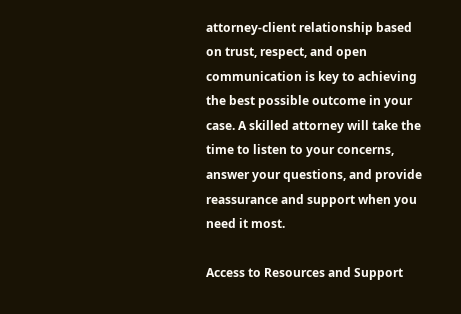attorney-client relationship based on trust, respect, and open communication is key to achieving the best possible outcome in your case. A skilled attorney will take the time to listen to your concerns, answer your questions, and provide reassurance and support when you need it most.

Access to Resources and Support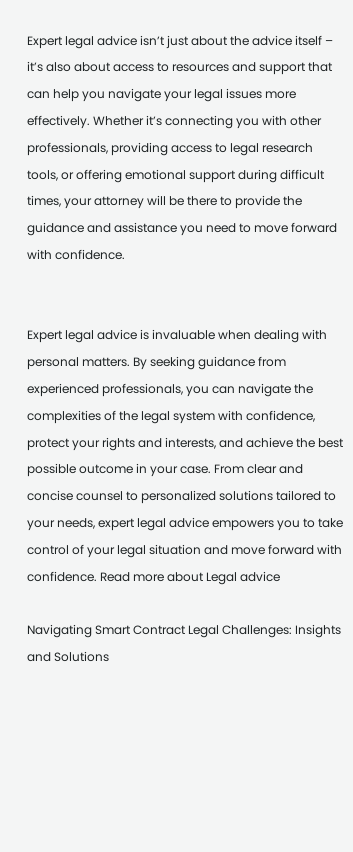Expert legal advice isn’t just about the advice itself – it’s also about access to resources and support that can help you navigate your legal issues more effectively. Whether it’s connecting you with other professionals, providing access to legal research tools, or offering emotional support during difficult times, your attorney will be there to provide the guidance and assistance you need to move forward with confidence.


Expert legal advice is invaluable when dealing with personal matters. By seeking guidance from experienced professionals, you can navigate the complexities of the legal system with confidence, protect your rights and interests, and achieve the best possible outcome in your case. From clear and concise counsel to personalized solutions tailored to your needs, expert legal advice empowers you to take control of your legal situation and move forward with confidence. Read more about Legal advice

Navigating Smart Contract Legal Challenges: Insights and Solutions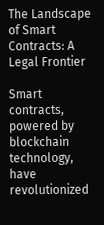The Landscape of Smart Contracts: A Legal Frontier

Smart contracts, powered by blockchain technology, have revolutionized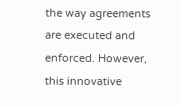the way agreements are executed and enforced. However, this innovative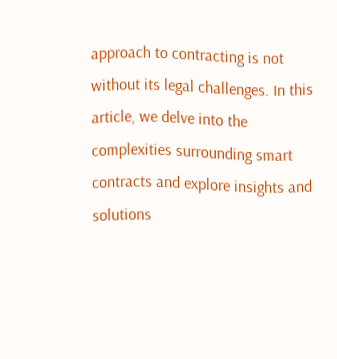approach to contracting is not without its legal challenges. In this article, we delve into the complexities surrounding smart contracts and explore insights and solutions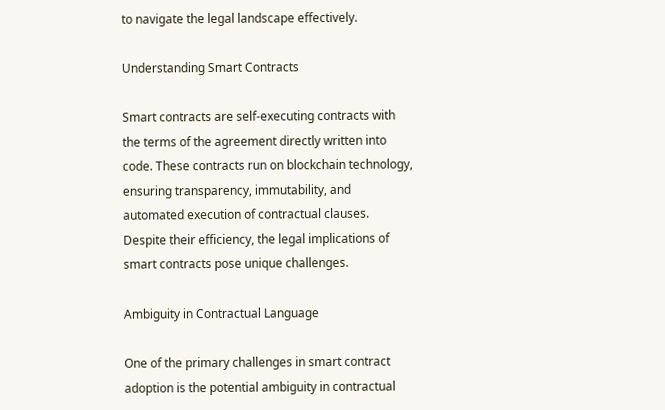to navigate the legal landscape effectively.

Understanding Smart Contracts

Smart contracts are self-executing contracts with the terms of the agreement directly written into code. These contracts run on blockchain technology, ensuring transparency, immutability, and automated execution of contractual clauses. Despite their efficiency, the legal implications of smart contracts pose unique challenges.

Ambiguity in Contractual Language

One of the primary challenges in smart contract adoption is the potential ambiguity in contractual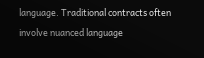language. Traditional contracts often involve nuanced language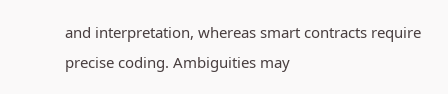and interpretation, whereas smart contracts require precise coding. Ambiguities may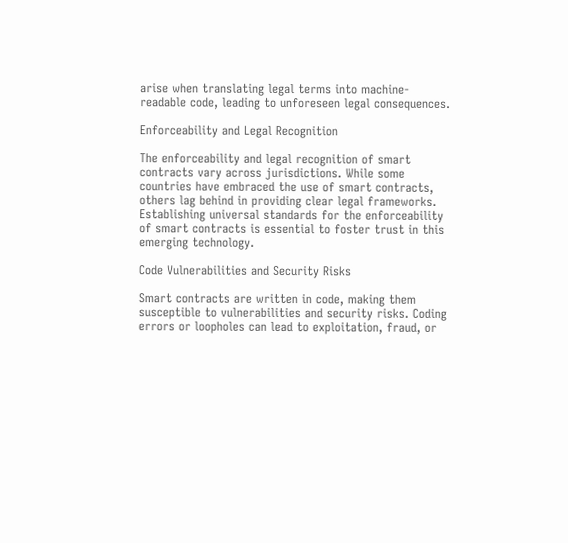arise when translating legal terms into machine-readable code, leading to unforeseen legal consequences.

Enforceability and Legal Recognition

The enforceability and legal recognition of smart contracts vary across jurisdictions. While some countries have embraced the use of smart contracts, others lag behind in providing clear legal frameworks. Establishing universal standards for the enforceability of smart contracts is essential to foster trust in this emerging technology.

Code Vulnerabilities and Security Risks

Smart contracts are written in code, making them susceptible to vulnerabilities and security risks. Coding errors or loopholes can lead to exploitation, fraud, or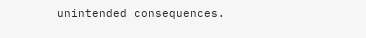unintended consequences.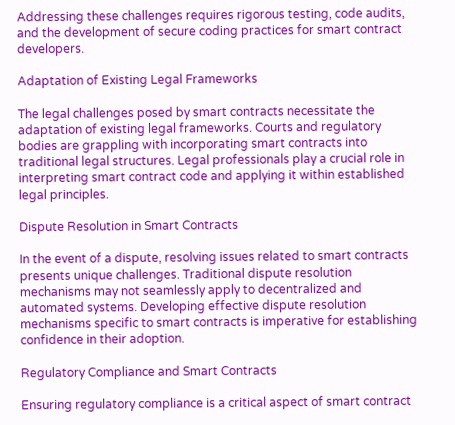Addressing these challenges requires rigorous testing, code audits, and the development of secure coding practices for smart contract developers.

Adaptation of Existing Legal Frameworks

The legal challenges posed by smart contracts necessitate the adaptation of existing legal frameworks. Courts and regulatory bodies are grappling with incorporating smart contracts into traditional legal structures. Legal professionals play a crucial role in interpreting smart contract code and applying it within established legal principles.

Dispute Resolution in Smart Contracts

In the event of a dispute, resolving issues related to smart contracts presents unique challenges. Traditional dispute resolution mechanisms may not seamlessly apply to decentralized and automated systems. Developing effective dispute resolution mechanisms specific to smart contracts is imperative for establishing confidence in their adoption.

Regulatory Compliance and Smart Contracts

Ensuring regulatory compliance is a critical aspect of smart contract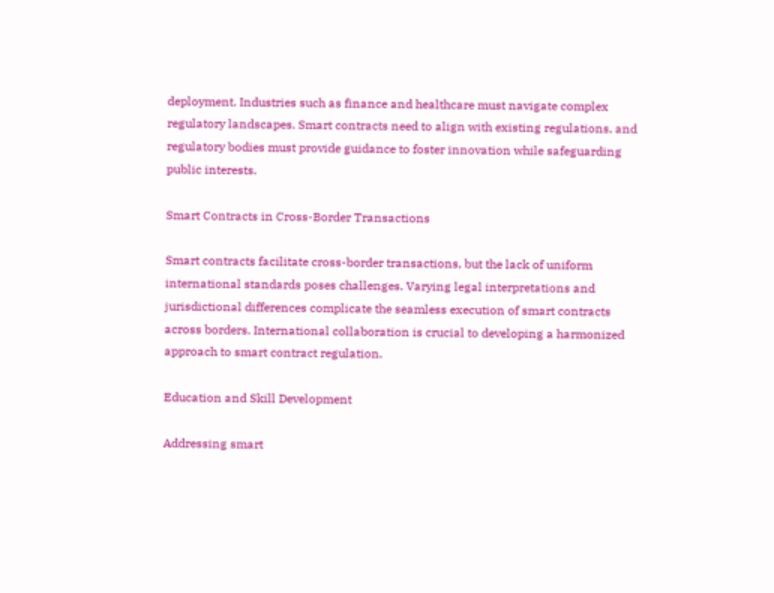deployment. Industries such as finance and healthcare must navigate complex regulatory landscapes. Smart contracts need to align with existing regulations, and regulatory bodies must provide guidance to foster innovation while safeguarding public interests.

Smart Contracts in Cross-Border Transactions

Smart contracts facilitate cross-border transactions, but the lack of uniform international standards poses challenges. Varying legal interpretations and jurisdictional differences complicate the seamless execution of smart contracts across borders. International collaboration is crucial to developing a harmonized approach to smart contract regulation.

Education and Skill Development

Addressing smart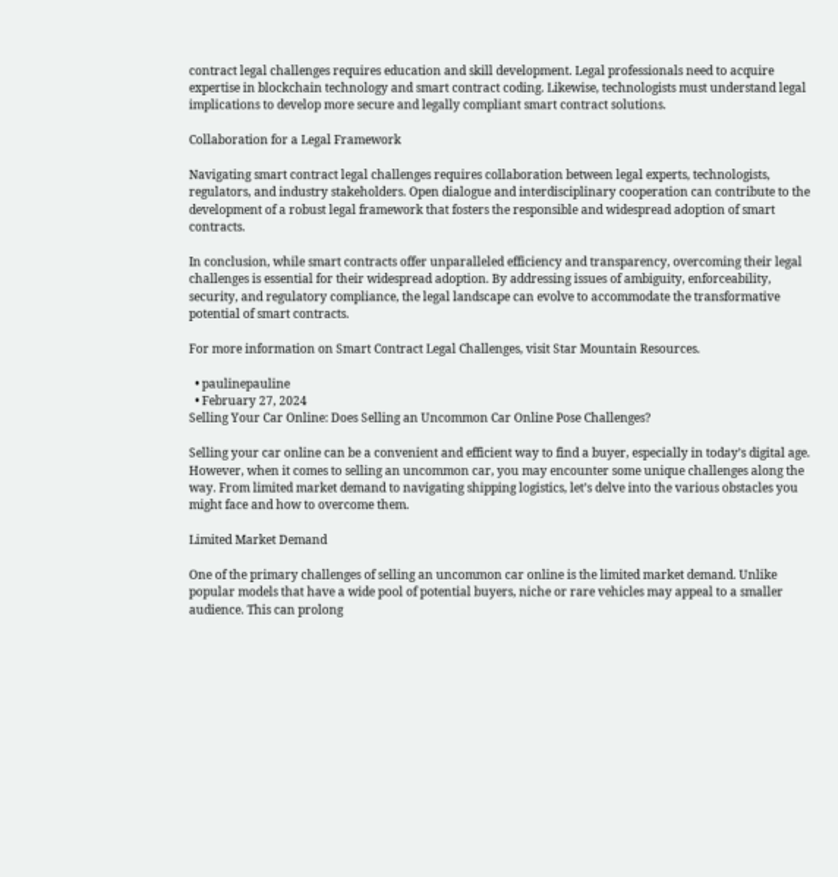contract legal challenges requires education and skill development. Legal professionals need to acquire expertise in blockchain technology and smart contract coding. Likewise, technologists must understand legal implications to develop more secure and legally compliant smart contract solutions.

Collaboration for a Legal Framework

Navigating smart contract legal challenges requires collaboration between legal experts, technologists, regulators, and industry stakeholders. Open dialogue and interdisciplinary cooperation can contribute to the development of a robust legal framework that fosters the responsible and widespread adoption of smart contracts.

In conclusion, while smart contracts offer unparalleled efficiency and transparency, overcoming their legal challenges is essential for their widespread adoption. By addressing issues of ambiguity, enforceability, security, and regulatory compliance, the legal landscape can evolve to accommodate the transformative potential of smart contracts.

For more information on Smart Contract Legal Challenges, visit Star Mountain Resources.

  • paulinepauline
  • February 27, 2024
Selling Your Car Online: Does Selling an Uncommon Car Online Pose Challenges?

Selling your car online can be a convenient and efficient way to find a buyer, especially in today’s digital age. However, when it comes to selling an uncommon car, you may encounter some unique challenges along the way. From limited market demand to navigating shipping logistics, let’s delve into the various obstacles you might face and how to overcome them.

Limited Market Demand

One of the primary challenges of selling an uncommon car online is the limited market demand. Unlike popular models that have a wide pool of potential buyers, niche or rare vehicles may appeal to a smaller audience. This can prolong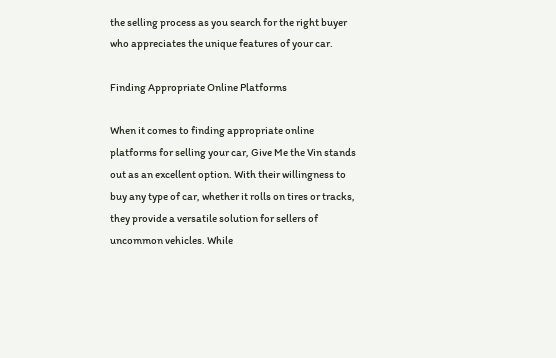the selling process as you search for the right buyer who appreciates the unique features of your car.

Finding Appropriate Online Platforms

When it comes to finding appropriate online platforms for selling your car, Give Me the Vin stands out as an excellent option. With their willingness to buy any type of car, whether it rolls on tires or tracks, they provide a versatile solution for sellers of uncommon vehicles. While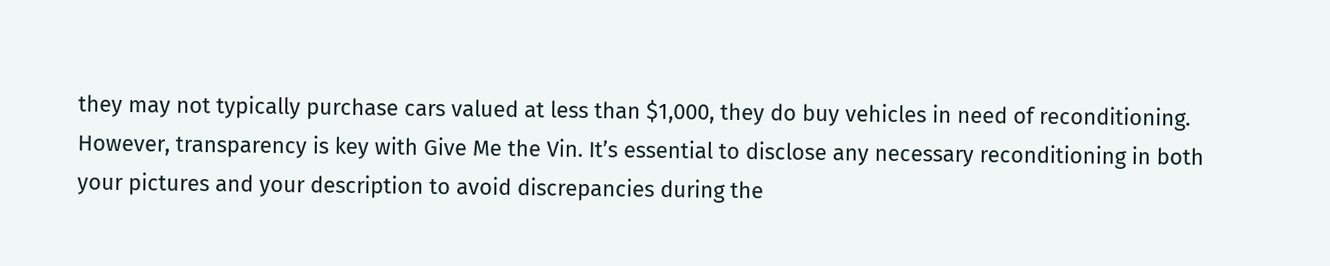they may not typically purchase cars valued at less than $1,000, they do buy vehicles in need of reconditioning. However, transparency is key with Give Me the Vin. It’s essential to disclose any necessary reconditioning in both your pictures and your description to avoid discrepancies during the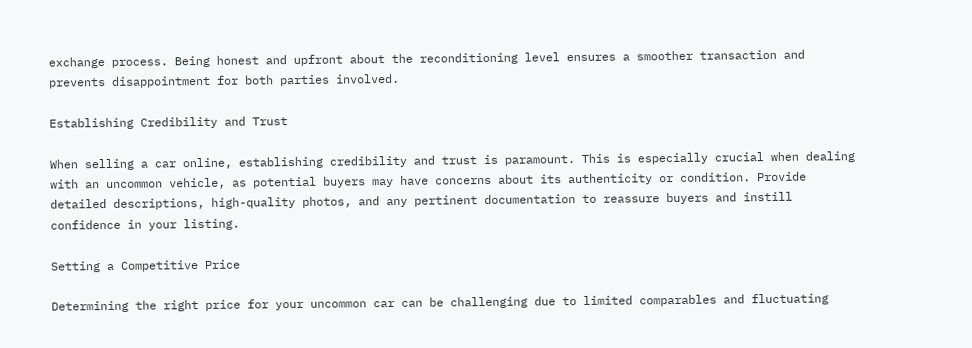exchange process. Being honest and upfront about the reconditioning level ensures a smoother transaction and prevents disappointment for both parties involved.

Establishing Credibility and Trust

When selling a car online, establishing credibility and trust is paramount. This is especially crucial when dealing with an uncommon vehicle, as potential buyers may have concerns about its authenticity or condition. Provide detailed descriptions, high-quality photos, and any pertinent documentation to reassure buyers and instill confidence in your listing.

Setting a Competitive Price

Determining the right price for your uncommon car can be challenging due to limited comparables and fluctuating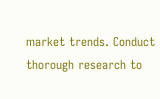market trends. Conduct thorough research to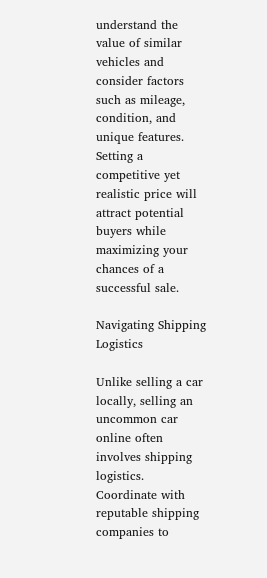understand the value of similar vehicles and consider factors such as mileage, condition, and unique features. Setting a competitive yet realistic price will attract potential buyers while maximizing your chances of a successful sale.

Navigating Shipping Logistics

Unlike selling a car locally, selling an uncommon car online often involves shipping logistics. Coordinate with reputable shipping companies to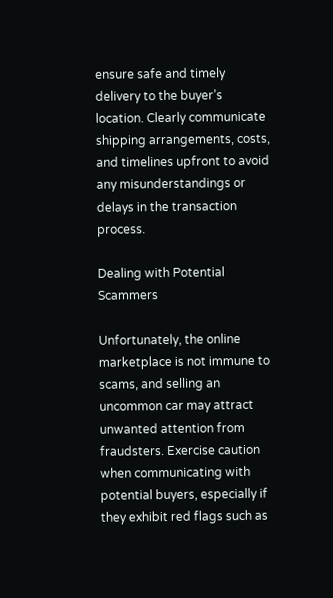ensure safe and timely delivery to the buyer’s location. Clearly communicate shipping arrangements, costs, and timelines upfront to avoid any misunderstandings or delays in the transaction process.

Dealing with Potential Scammers

Unfortunately, the online marketplace is not immune to scams, and selling an uncommon car may attract unwanted attention from fraudsters. Exercise caution when communicating with potential buyers, especially if they exhibit red flags such as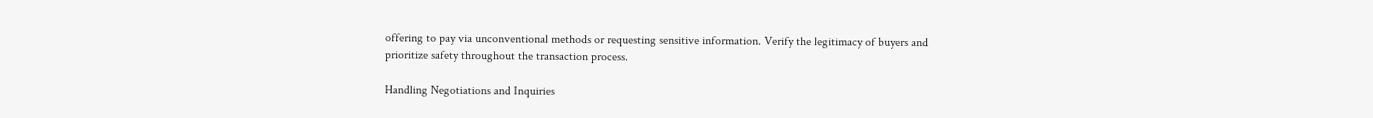offering to pay via unconventional methods or requesting sensitive information. Verify the legitimacy of buyers and prioritize safety throughout the transaction process.

Handling Negotiations and Inquiries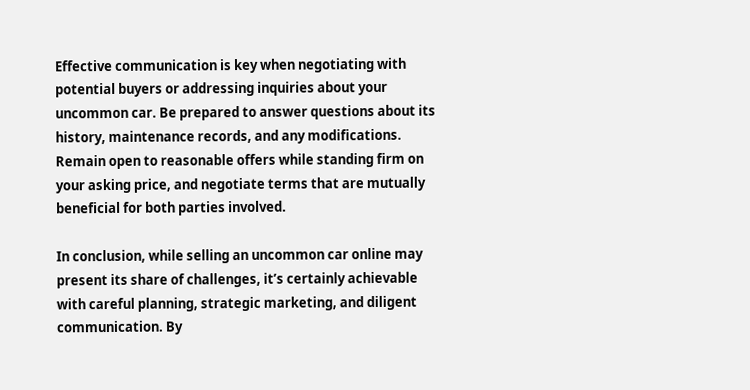Effective communication is key when negotiating with potential buyers or addressing inquiries about your uncommon car. Be prepared to answer questions about its history, maintenance records, and any modifications. Remain open to reasonable offers while standing firm on your asking price, and negotiate terms that are mutually beneficial for both parties involved.

In conclusion, while selling an uncommon car online may present its share of challenges, it’s certainly achievable with careful planning, strategic marketing, and diligent communication. By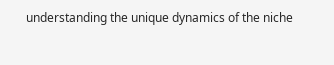understanding the unique dynamics of the niche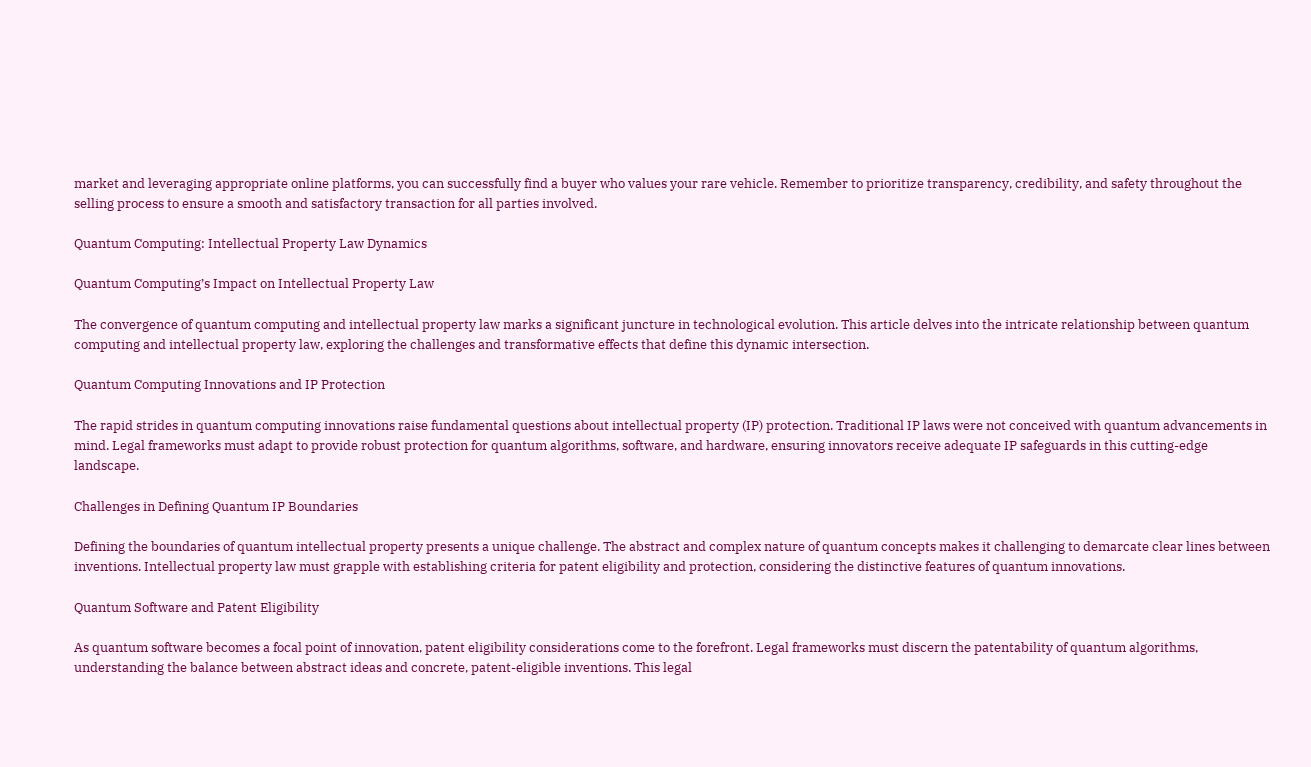market and leveraging appropriate online platforms, you can successfully find a buyer who values your rare vehicle. Remember to prioritize transparency, credibility, and safety throughout the selling process to ensure a smooth and satisfactory transaction for all parties involved.

Quantum Computing: Intellectual Property Law Dynamics

Quantum Computing’s Impact on Intellectual Property Law

The convergence of quantum computing and intellectual property law marks a significant juncture in technological evolution. This article delves into the intricate relationship between quantum computing and intellectual property law, exploring the challenges and transformative effects that define this dynamic intersection.

Quantum Computing Innovations and IP Protection

The rapid strides in quantum computing innovations raise fundamental questions about intellectual property (IP) protection. Traditional IP laws were not conceived with quantum advancements in mind. Legal frameworks must adapt to provide robust protection for quantum algorithms, software, and hardware, ensuring innovators receive adequate IP safeguards in this cutting-edge landscape.

Challenges in Defining Quantum IP Boundaries

Defining the boundaries of quantum intellectual property presents a unique challenge. The abstract and complex nature of quantum concepts makes it challenging to demarcate clear lines between inventions. Intellectual property law must grapple with establishing criteria for patent eligibility and protection, considering the distinctive features of quantum innovations.

Quantum Software and Patent Eligibility

As quantum software becomes a focal point of innovation, patent eligibility considerations come to the forefront. Legal frameworks must discern the patentability of quantum algorithms, understanding the balance between abstract ideas and concrete, patent-eligible inventions. This legal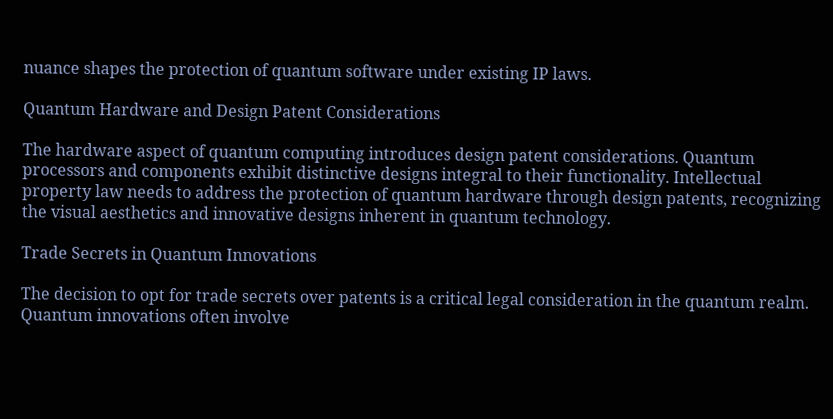nuance shapes the protection of quantum software under existing IP laws.

Quantum Hardware and Design Patent Considerations

The hardware aspect of quantum computing introduces design patent considerations. Quantum processors and components exhibit distinctive designs integral to their functionality. Intellectual property law needs to address the protection of quantum hardware through design patents, recognizing the visual aesthetics and innovative designs inherent in quantum technology.

Trade Secrets in Quantum Innovations

The decision to opt for trade secrets over patents is a critical legal consideration in the quantum realm. Quantum innovations often involve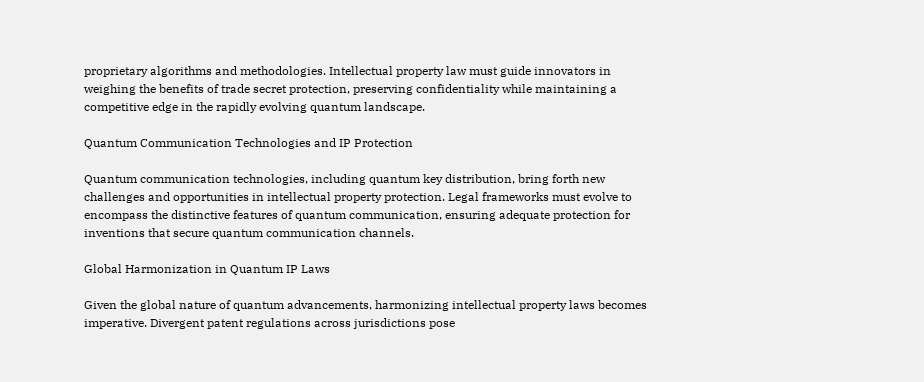proprietary algorithms and methodologies. Intellectual property law must guide innovators in weighing the benefits of trade secret protection, preserving confidentiality while maintaining a competitive edge in the rapidly evolving quantum landscape.

Quantum Communication Technologies and IP Protection

Quantum communication technologies, including quantum key distribution, bring forth new challenges and opportunities in intellectual property protection. Legal frameworks must evolve to encompass the distinctive features of quantum communication, ensuring adequate protection for inventions that secure quantum communication channels.

Global Harmonization in Quantum IP Laws

Given the global nature of quantum advancements, harmonizing intellectual property laws becomes imperative. Divergent patent regulations across jurisdictions pose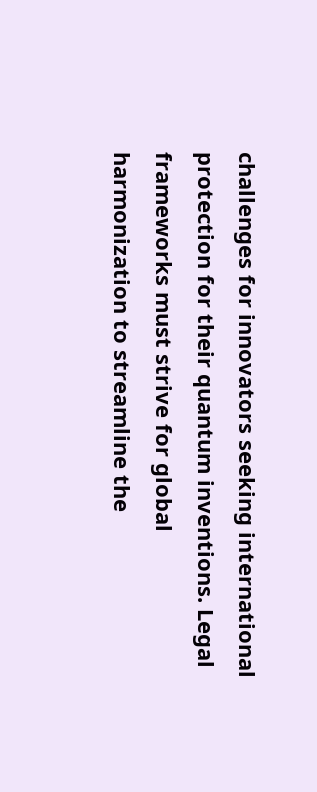challenges for innovators seeking international protection for their quantum inventions. Legal frameworks must strive for global harmonization to streamline the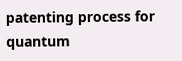patenting process for quantum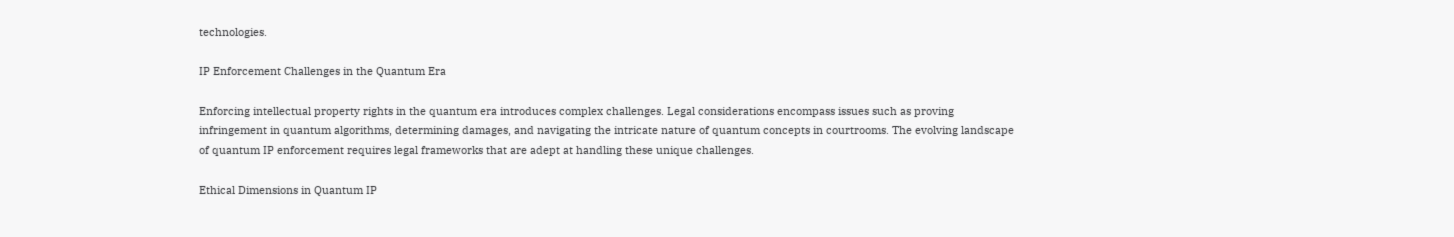technologies.

IP Enforcement Challenges in the Quantum Era

Enforcing intellectual property rights in the quantum era introduces complex challenges. Legal considerations encompass issues such as proving infringement in quantum algorithms, determining damages, and navigating the intricate nature of quantum concepts in courtrooms. The evolving landscape of quantum IP enforcement requires legal frameworks that are adept at handling these unique challenges.

Ethical Dimensions in Quantum IP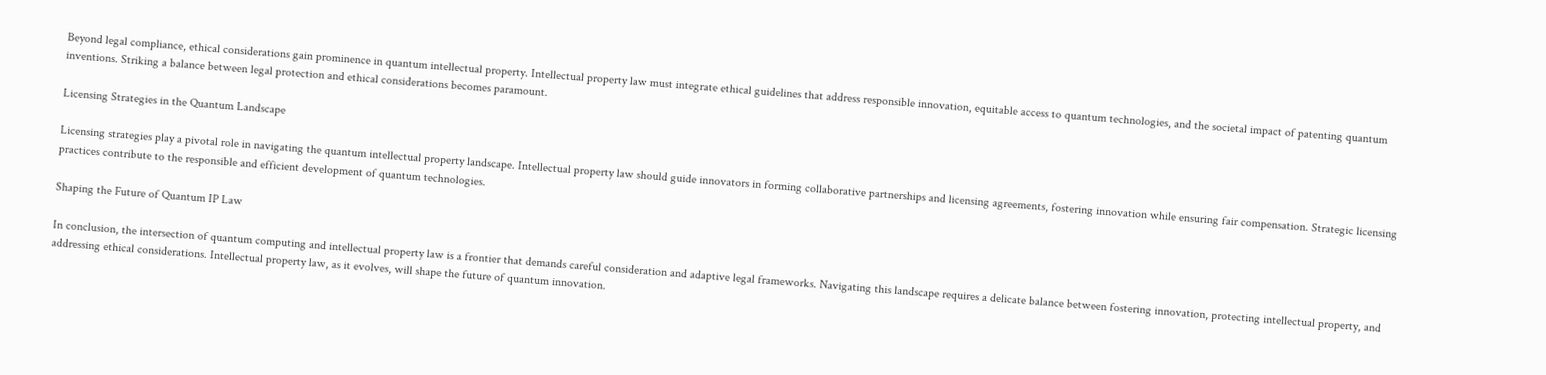Beyond legal compliance, ethical considerations gain prominence in quantum intellectual property. Intellectual property law must integrate ethical guidelines that address responsible innovation, equitable access to quantum technologies, and the societal impact of patenting quantum inventions. Striking a balance between legal protection and ethical considerations becomes paramount.

Licensing Strategies in the Quantum Landscape

Licensing strategies play a pivotal role in navigating the quantum intellectual property landscape. Intellectual property law should guide innovators in forming collaborative partnerships and licensing agreements, fostering innovation while ensuring fair compensation. Strategic licensing practices contribute to the responsible and efficient development of quantum technologies.

Shaping the Future of Quantum IP Law

In conclusion, the intersection of quantum computing and intellectual property law is a frontier that demands careful consideration and adaptive legal frameworks. Navigating this landscape requires a delicate balance between fostering innovation, protecting intellectual property, and addressing ethical considerations. Intellectual property law, as it evolves, will shape the future of quantum innovation.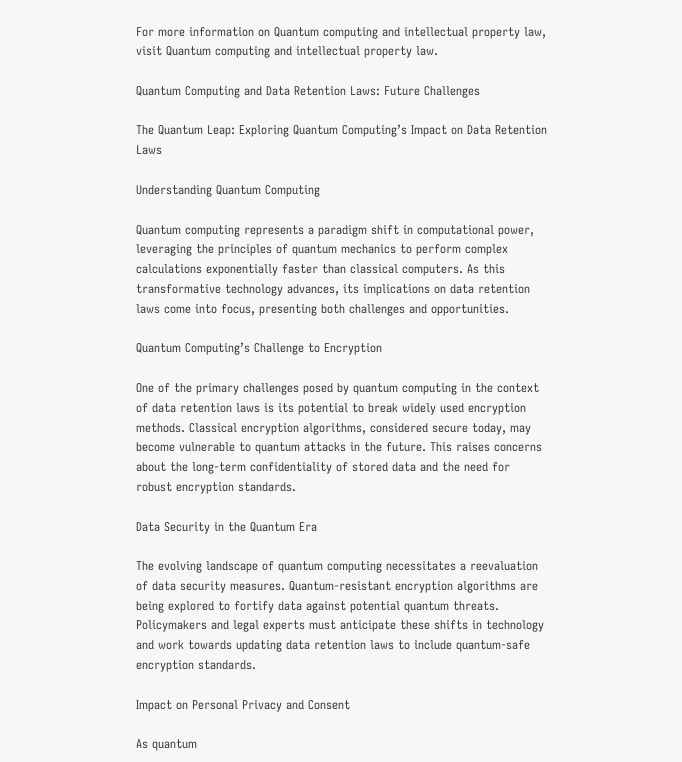For more information on Quantum computing and intellectual property law, visit Quantum computing and intellectual property law.

Quantum Computing and Data Retention Laws: Future Challenges

The Quantum Leap: Exploring Quantum Computing’s Impact on Data Retention Laws

Understanding Quantum Computing

Quantum computing represents a paradigm shift in computational power, leveraging the principles of quantum mechanics to perform complex calculations exponentially faster than classical computers. As this transformative technology advances, its implications on data retention laws come into focus, presenting both challenges and opportunities.

Quantum Computing’s Challenge to Encryption

One of the primary challenges posed by quantum computing in the context of data retention laws is its potential to break widely used encryption methods. Classical encryption algorithms, considered secure today, may become vulnerable to quantum attacks in the future. This raises concerns about the long-term confidentiality of stored data and the need for robust encryption standards.

Data Security in the Quantum Era

The evolving landscape of quantum computing necessitates a reevaluation of data security measures. Quantum-resistant encryption algorithms are being explored to fortify data against potential quantum threats. Policymakers and legal experts must anticipate these shifts in technology and work towards updating data retention laws to include quantum-safe encryption standards.

Impact on Personal Privacy and Consent

As quantum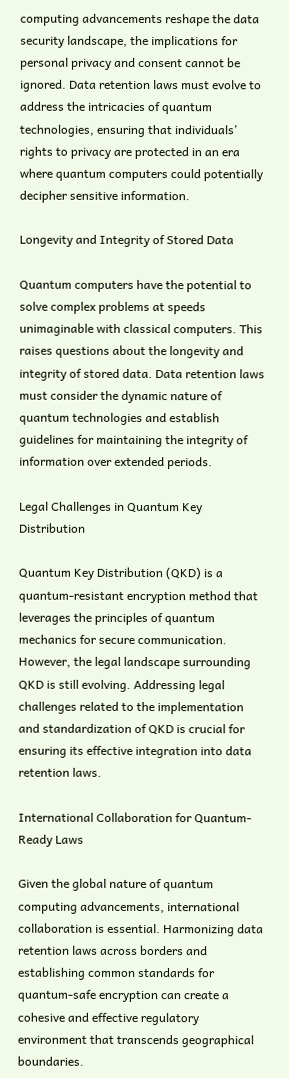computing advancements reshape the data security landscape, the implications for personal privacy and consent cannot be ignored. Data retention laws must evolve to address the intricacies of quantum technologies, ensuring that individuals’ rights to privacy are protected in an era where quantum computers could potentially decipher sensitive information.

Longevity and Integrity of Stored Data

Quantum computers have the potential to solve complex problems at speeds unimaginable with classical computers. This raises questions about the longevity and integrity of stored data. Data retention laws must consider the dynamic nature of quantum technologies and establish guidelines for maintaining the integrity of information over extended periods.

Legal Challenges in Quantum Key Distribution

Quantum Key Distribution (QKD) is a quantum-resistant encryption method that leverages the principles of quantum mechanics for secure communication. However, the legal landscape surrounding QKD is still evolving. Addressing legal challenges related to the implementation and standardization of QKD is crucial for ensuring its effective integration into data retention laws.

International Collaboration for Quantum-Ready Laws

Given the global nature of quantum computing advancements, international collaboration is essential. Harmonizing data retention laws across borders and establishing common standards for quantum-safe encryption can create a cohesive and effective regulatory environment that transcends geographical boundaries.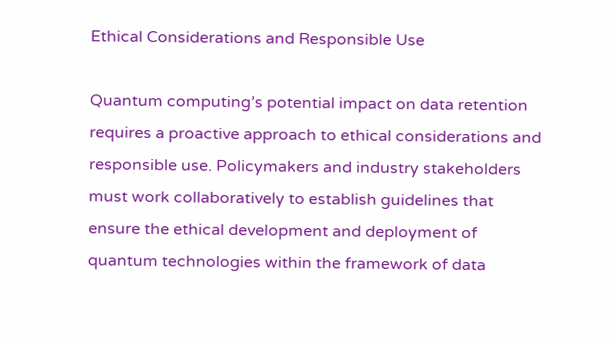Ethical Considerations and Responsible Use

Quantum computing’s potential impact on data retention requires a proactive approach to ethical considerations and responsible use. Policymakers and industry stakeholders must work collaboratively to establish guidelines that ensure the ethical development and deployment of quantum technologies within the framework of data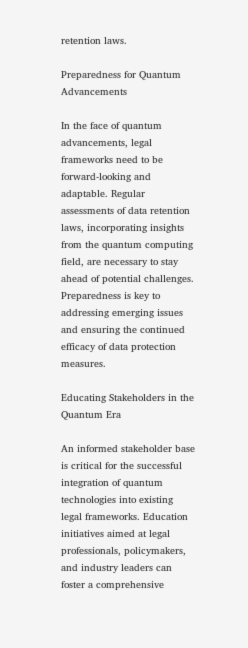retention laws.

Preparedness for Quantum Advancements

In the face of quantum advancements, legal frameworks need to be forward-looking and adaptable. Regular assessments of data retention laws, incorporating insights from the quantum computing field, are necessary to stay ahead of potential challenges. Preparedness is key to addressing emerging issues and ensuring the continued efficacy of data protection measures.

Educating Stakeholders in the Quantum Era

An informed stakeholder base is critical for the successful integration of quantum technologies into existing legal frameworks. Education initiatives aimed at legal professionals, policymakers, and industry leaders can foster a comprehensive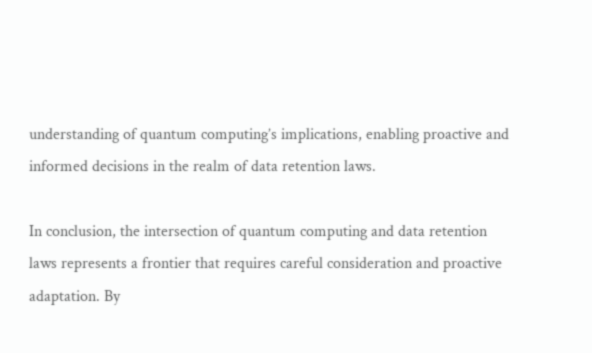understanding of quantum computing’s implications, enabling proactive and informed decisions in the realm of data retention laws.

In conclusion, the intersection of quantum computing and data retention laws represents a frontier that requires careful consideration and proactive adaptation. By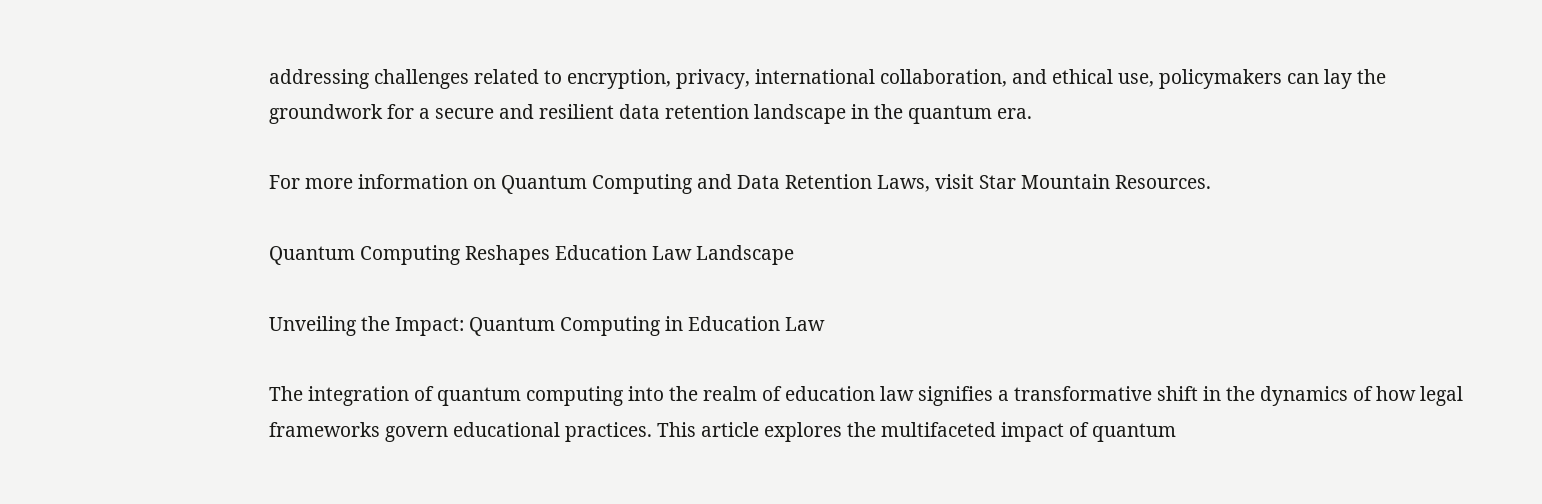addressing challenges related to encryption, privacy, international collaboration, and ethical use, policymakers can lay the groundwork for a secure and resilient data retention landscape in the quantum era.

For more information on Quantum Computing and Data Retention Laws, visit Star Mountain Resources.

Quantum Computing Reshapes Education Law Landscape

Unveiling the Impact: Quantum Computing in Education Law

The integration of quantum computing into the realm of education law signifies a transformative shift in the dynamics of how legal frameworks govern educational practices. This article explores the multifaceted impact of quantum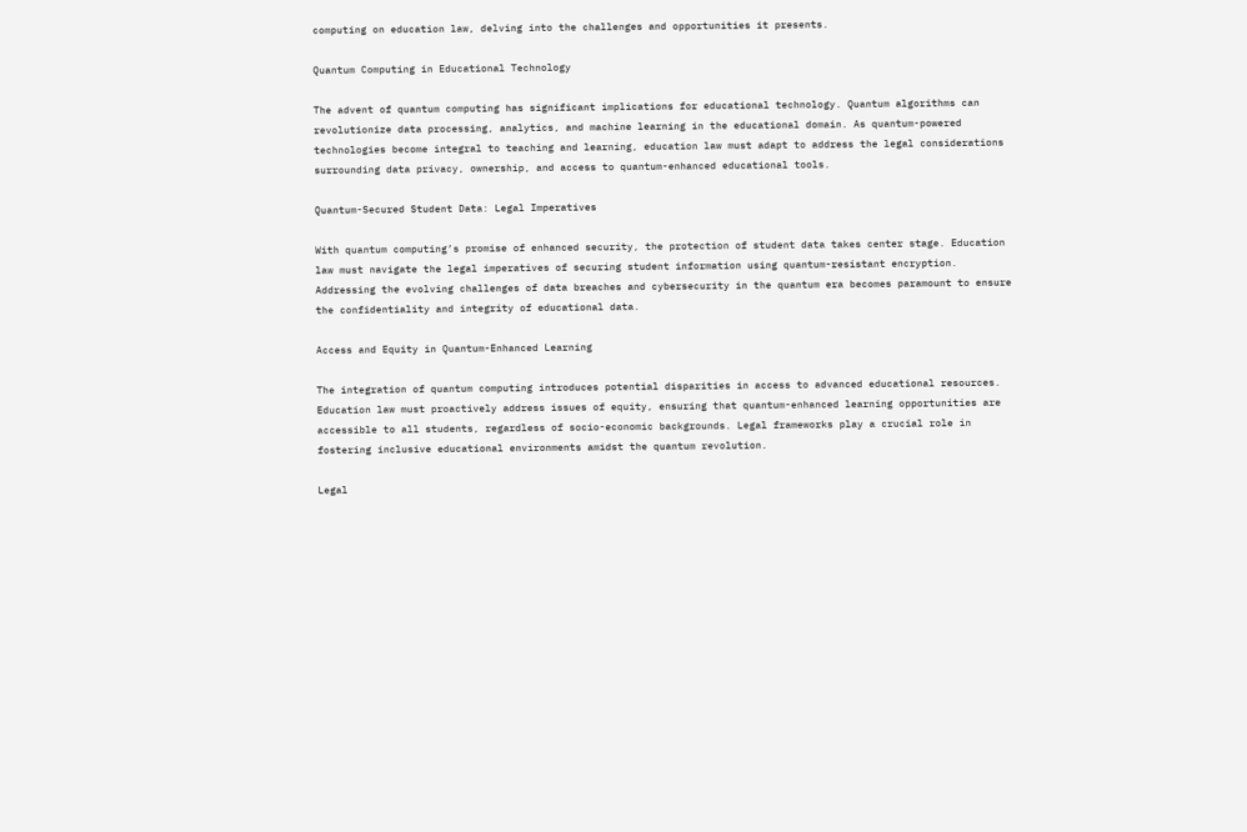computing on education law, delving into the challenges and opportunities it presents.

Quantum Computing in Educational Technology

The advent of quantum computing has significant implications for educational technology. Quantum algorithms can revolutionize data processing, analytics, and machine learning in the educational domain. As quantum-powered technologies become integral to teaching and learning, education law must adapt to address the legal considerations surrounding data privacy, ownership, and access to quantum-enhanced educational tools.

Quantum-Secured Student Data: Legal Imperatives

With quantum computing’s promise of enhanced security, the protection of student data takes center stage. Education law must navigate the legal imperatives of securing student information using quantum-resistant encryption. Addressing the evolving challenges of data breaches and cybersecurity in the quantum era becomes paramount to ensure the confidentiality and integrity of educational data.

Access and Equity in Quantum-Enhanced Learning

The integration of quantum computing introduces potential disparities in access to advanced educational resources. Education law must proactively address issues of equity, ensuring that quantum-enhanced learning opportunities are accessible to all students, regardless of socio-economic backgrounds. Legal frameworks play a crucial role in fostering inclusive educational environments amidst the quantum revolution.

Legal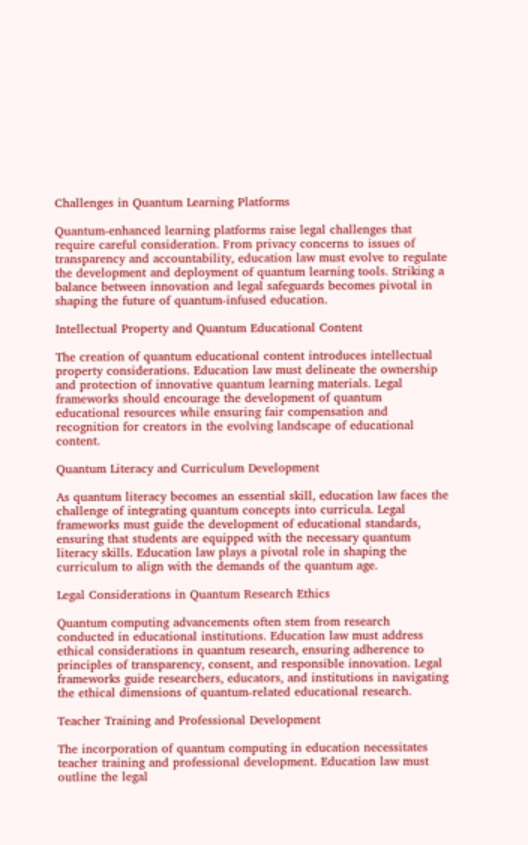Challenges in Quantum Learning Platforms

Quantum-enhanced learning platforms raise legal challenges that require careful consideration. From privacy concerns to issues of transparency and accountability, education law must evolve to regulate the development and deployment of quantum learning tools. Striking a balance between innovation and legal safeguards becomes pivotal in shaping the future of quantum-infused education.

Intellectual Property and Quantum Educational Content

The creation of quantum educational content introduces intellectual property considerations. Education law must delineate the ownership and protection of innovative quantum learning materials. Legal frameworks should encourage the development of quantum educational resources while ensuring fair compensation and recognition for creators in the evolving landscape of educational content.

Quantum Literacy and Curriculum Development

As quantum literacy becomes an essential skill, education law faces the challenge of integrating quantum concepts into curricula. Legal frameworks must guide the development of educational standards, ensuring that students are equipped with the necessary quantum literacy skills. Education law plays a pivotal role in shaping the curriculum to align with the demands of the quantum age.

Legal Considerations in Quantum Research Ethics

Quantum computing advancements often stem from research conducted in educational institutions. Education law must address ethical considerations in quantum research, ensuring adherence to principles of transparency, consent, and responsible innovation. Legal frameworks guide researchers, educators, and institutions in navigating the ethical dimensions of quantum-related educational research.

Teacher Training and Professional Development

The incorporation of quantum computing in education necessitates teacher training and professional development. Education law must outline the legal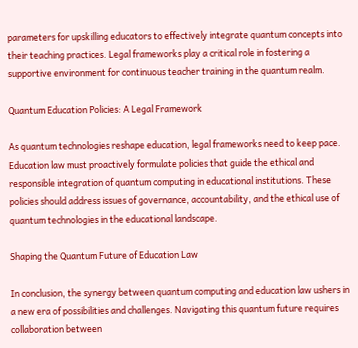parameters for upskilling educators to effectively integrate quantum concepts into their teaching practices. Legal frameworks play a critical role in fostering a supportive environment for continuous teacher training in the quantum realm.

Quantum Education Policies: A Legal Framework

As quantum technologies reshape education, legal frameworks need to keep pace. Education law must proactively formulate policies that guide the ethical and responsible integration of quantum computing in educational institutions. These policies should address issues of governance, accountability, and the ethical use of quantum technologies in the educational landscape.

Shaping the Quantum Future of Education Law

In conclusion, the synergy between quantum computing and education law ushers in a new era of possibilities and challenges. Navigating this quantum future requires collaboration between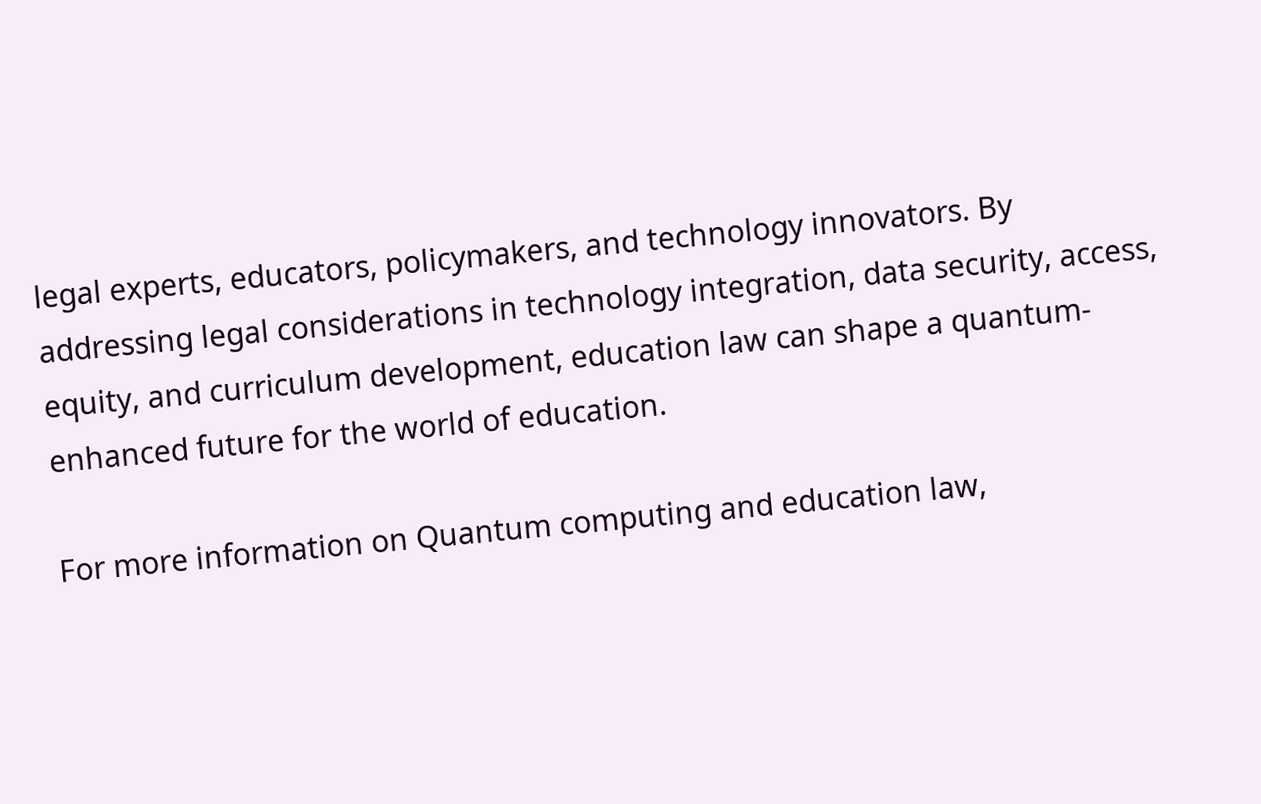legal experts, educators, policymakers, and technology innovators. By addressing legal considerations in technology integration, data security, access, equity, and curriculum development, education law can shape a quantum-enhanced future for the world of education.

For more information on Quantum computing and education law,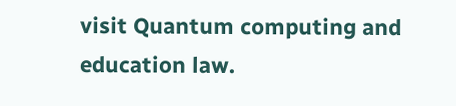visit Quantum computing and education law.